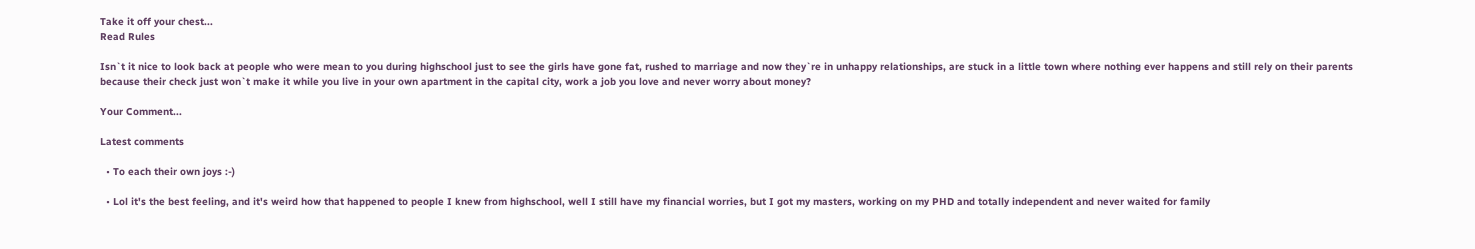Take it off your chest...
Read Rules

Isn`t it nice to look back at people who were mean to you during highschool just to see the girls have gone fat, rushed to marriage and now they`re in unhappy relationships, are stuck in a little town where nothing ever happens and still rely on their parents because their check just won`t make it while you live in your own apartment in the capital city, work a job you love and never worry about money?

Your Comment...

Latest comments

  • To each their own joys :-)

  • Lol it's the best feeling, and it's weird how that happened to people I knew from highschool, well I still have my financial worries, but I got my masters, working on my PHD and totally independent and never waited for family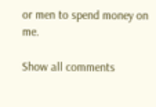or men to spend money on me.

Show all comments